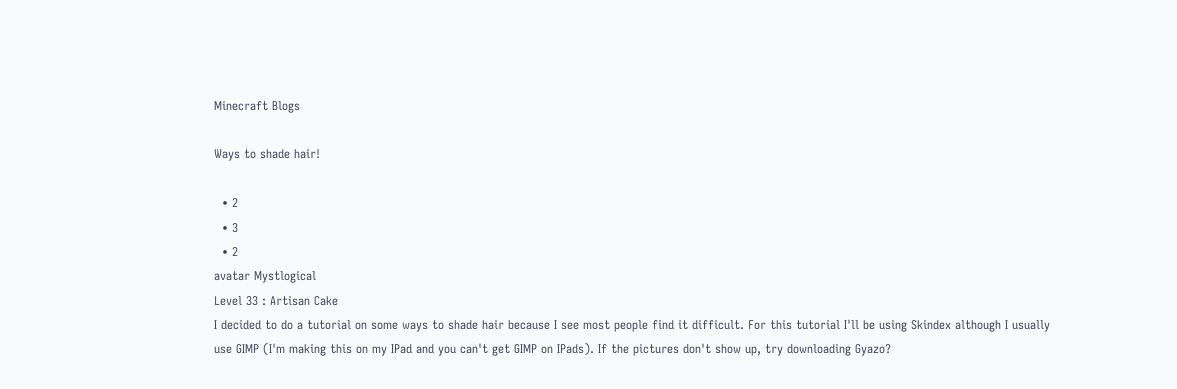Minecraft Blogs

Ways to shade hair!

  • 2
  • 3
  • 2
avatar Mystlogical
Level 33 : Artisan Cake
I decided to do a tutorial on some ways to shade hair because I see most people find it difficult. For this tutorial I'll be using Skindex although I usually use GIMP (I'm making this on my IPad and you can't get GIMP on IPads). If the pictures don't show up, try downloading Gyazo?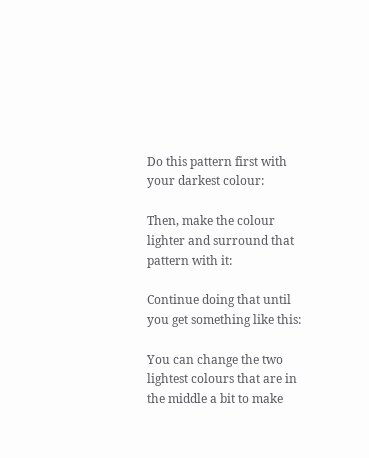Do this pattern first with your darkest colour:

Then, make the colour lighter and surround that pattern with it:

Continue doing that until you get something like this:

You can change the two lightest colours that are in the middle a bit to make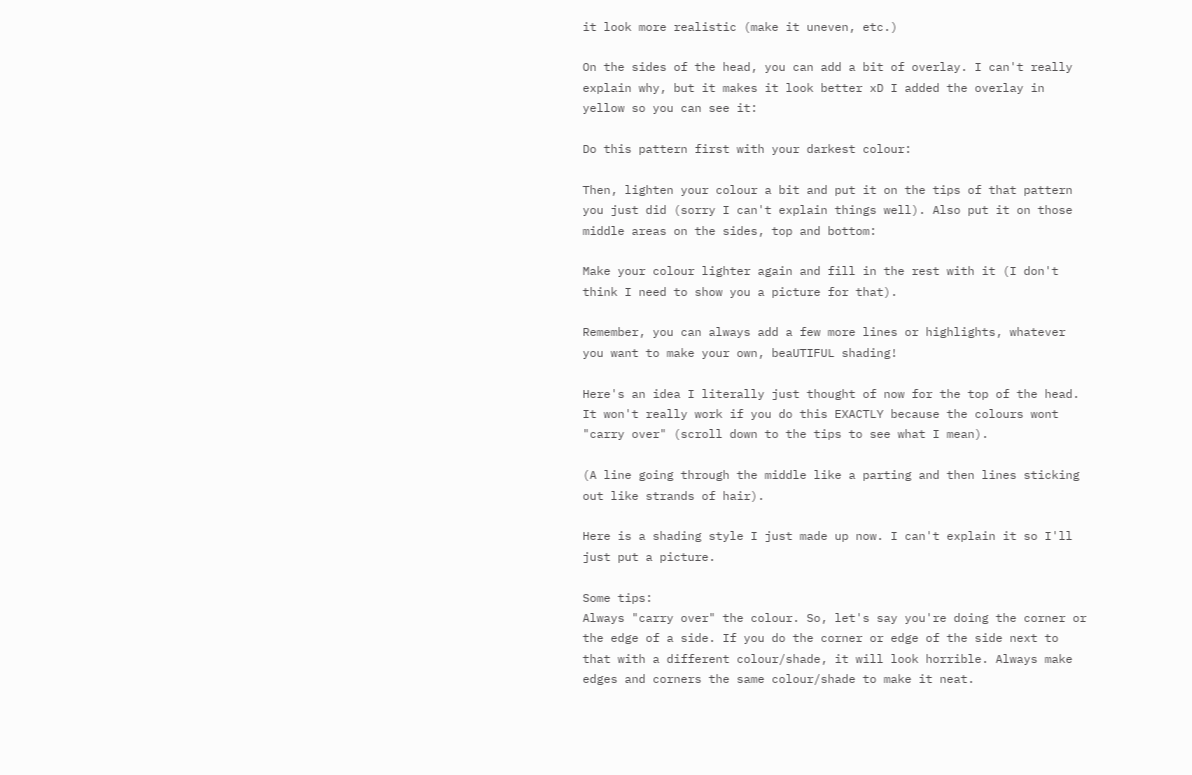it look more realistic (make it uneven, etc.)

On the sides of the head, you can add a bit of overlay. I can't really explain why, but it makes it look better xD I added the overlay in yellow so you can see it:

Do this pattern first with your darkest colour:

Then, lighten your colour a bit and put it on the tips of that pattern you just did (sorry I can't explain things well). Also put it on those middle areas on the sides, top and bottom:

Make your colour lighter again and fill in the rest with it (I don't think I need to show you a picture for that).

Remember, you can always add a few more lines or highlights, whatever you want to make your own, beaUTIFUL shading!

Here's an idea I literally just thought of now for the top of the head. It won't really work if you do this EXACTLY because the colours wont "carry over" (scroll down to the tips to see what I mean).

(A line going through the middle like a parting and then lines sticking out like strands of hair).

Here is a shading style I just made up now. I can't explain it so I'll just put a picture.

Some tips:
Always "carry over" the colour. So, let's say you're doing the corner or the edge of a side. If you do the corner or edge of the side next to that with a different colour/shade, it will look horrible. Always make edges and corners the same colour/shade to make it neat.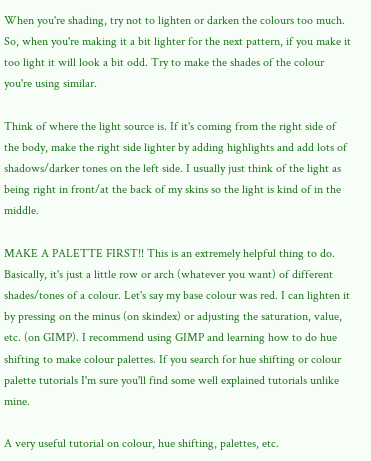When you're shading, try not to lighten or darken the colours too much. So, when you're making it a bit lighter for the next pattern, if you make it too light it will look a bit odd. Try to make the shades of the colour you're using similar.

Think of where the light source is. If it's coming from the right side of the body, make the right side lighter by adding highlights and add lots of shadows/darker tones on the left side. I usually just think of the light as being right in front/at the back of my skins so the light is kind of in the middle.

MAKE A PALETTE FIRST!! This is an extremely helpful thing to do. Basically, it's just a little row or arch (whatever you want) of different shades/tones of a colour. Let's say my base colour was red. I can lighten it by pressing on the minus (on skindex) or adjusting the saturation, value, etc. (on GIMP). I recommend using GIMP and learning how to do hue shifting to make colour palettes. If you search for hue shifting or colour palette tutorials I'm sure you'll find some well explained tutorials unlike mine.

A very useful tutorial on colour, hue shifting, palettes, etc.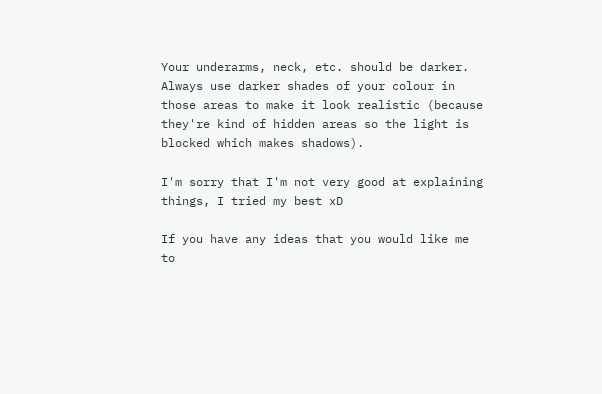Your underarms, neck, etc. should be darker. Always use darker shades of your colour in those areas to make it look realistic (because they're kind of hidden areas so the light is blocked which makes shadows).

I'm sorry that I'm not very good at explaining things, I tried my best xD

If you have any ideas that you would like me to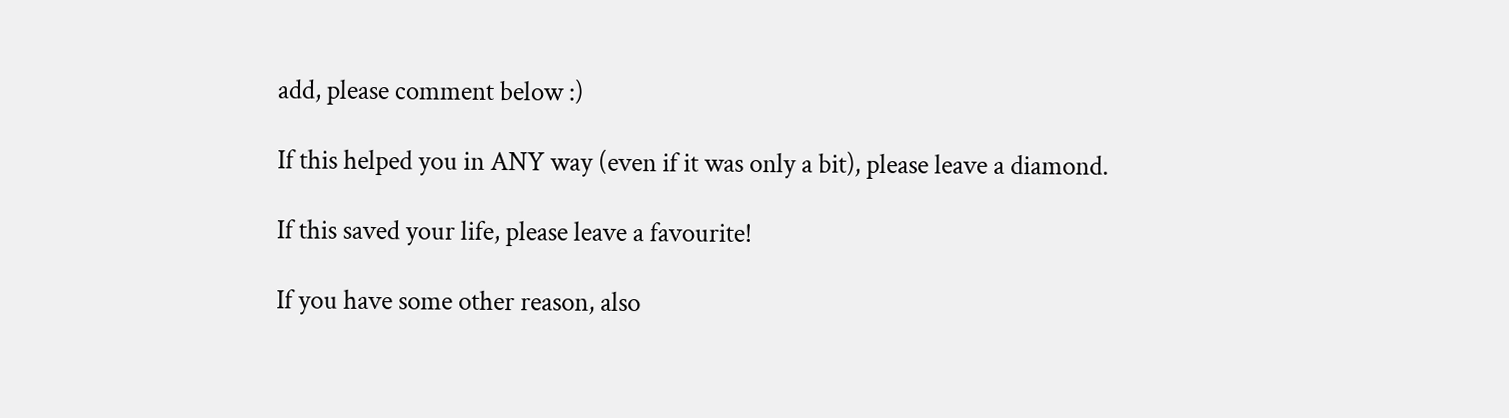add, please comment below :)

If this helped you in ANY way (even if it was only a bit), please leave a diamond.

If this saved your life, please leave a favourite!

If you have some other reason, also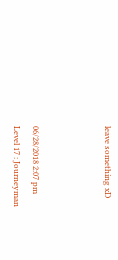leave something xD



06/28/2018 2:07 pm
Level 17 : Journeyman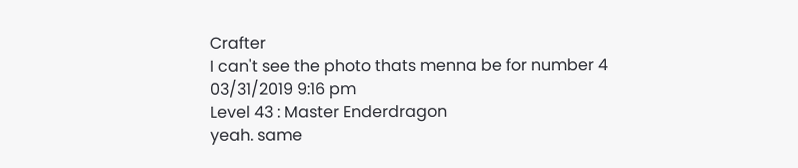Crafter
I can't see the photo thats menna be for number 4
03/31/2019 9:16 pm
Level 43 : Master Enderdragon
yeah. same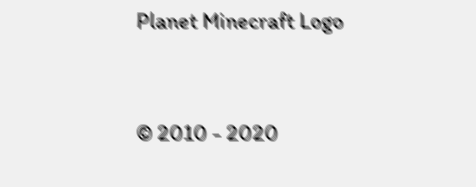Planet Minecraft Logo


© 2010 - 2020